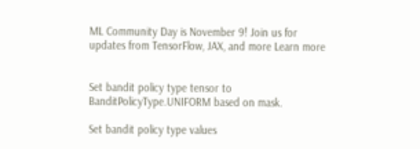ML Community Day is November 9! Join us for updates from TensorFlow, JAX, and more Learn more


Set bandit policy type tensor to BanditPolicyType.UNIFORM based on mask.

Set bandit policy type values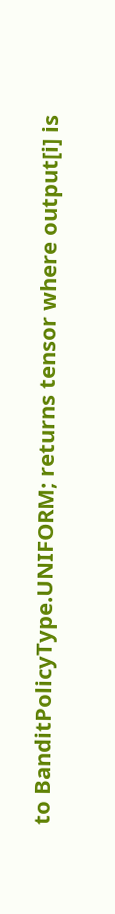to BanditPolicyType.UNIFORM; returns tensor where output[i] is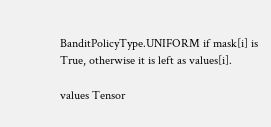BanditPolicyType.UNIFORM if mask[i] is True, otherwise it is left as values[i].

values Tensor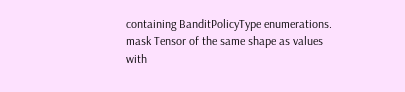containing BanditPolicyType enumerations.
mask Tensor of the same shape as values with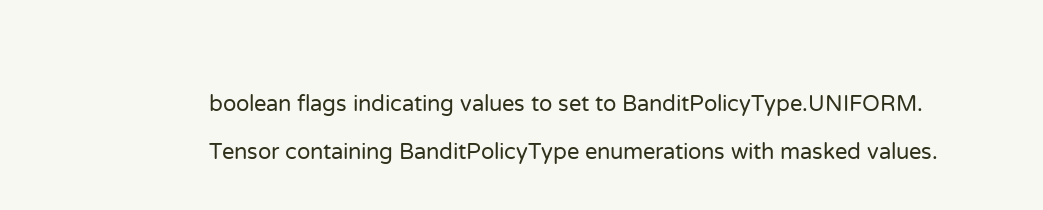boolean flags indicating values to set to BanditPolicyType.UNIFORM.

Tensor containing BanditPolicyType enumerations with masked values.